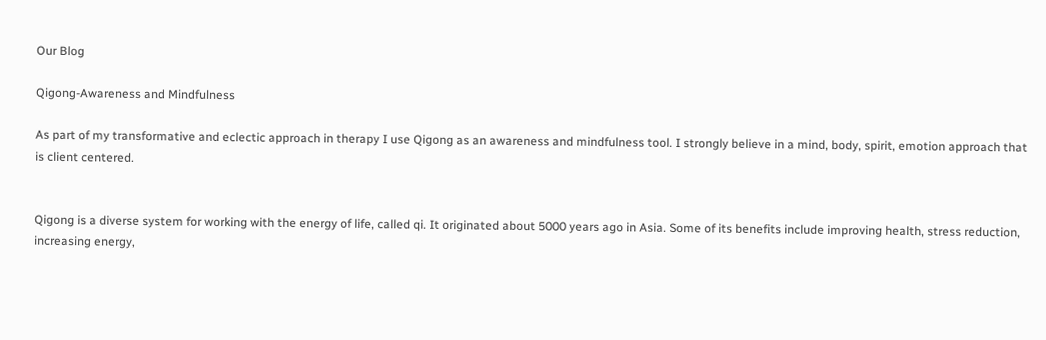Our Blog

Qigong-Awareness and Mindfulness

As part of my transformative and eclectic approach in therapy I use Qigong as an awareness and mindfulness tool. I strongly believe in a mind, body, spirit, emotion approach that is client centered.


Qigong is a diverse system for working with the energy of life, called qi. It originated about 5000 years ago in Asia. Some of its benefits include improving health, stress reduction, increasing energy,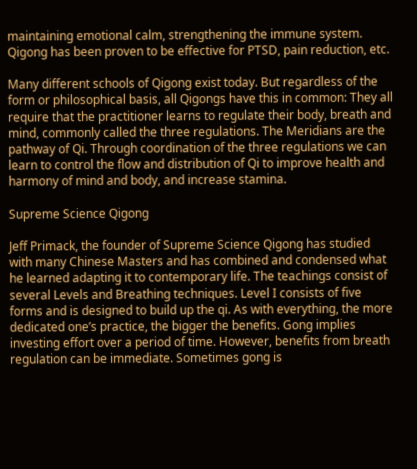maintaining emotional calm, strengthening the immune system. Qigong has been proven to be effective for PTSD, pain reduction, etc.

Many different schools of Qigong exist today. But regardless of the form or philosophical basis, all Qigongs have this in common: They all require that the practitioner learns to regulate their body, breath and mind, commonly called the three regulations. The Meridians are the pathway of Qi. Through coordination of the three regulations we can learn to control the flow and distribution of Qi to improve health and harmony of mind and body, and increase stamina.

Supreme Science Qigong

Jeff Primack, the founder of Supreme Science Qigong has studied with many Chinese Masters and has combined and condensed what he learned adapting it to contemporary life. The teachings consist of several Levels and Breathing techniques. Level I consists of five forms and is designed to build up the qi. As with everything, the more dedicated one’s practice, the bigger the benefits. Gong implies investing effort over a period of time. However, benefits from breath regulation can be immediate. Sometimes gong is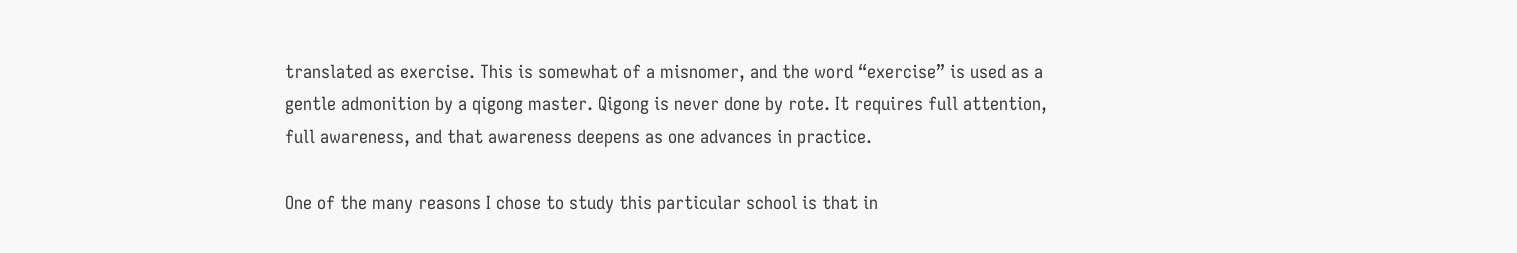translated as exercise. This is somewhat of a misnomer, and the word “exercise” is used as a gentle admonition by a qigong master. Qigong is never done by rote. It requires full attention, full awareness, and that awareness deepens as one advances in practice.

One of the many reasons I chose to study this particular school is that in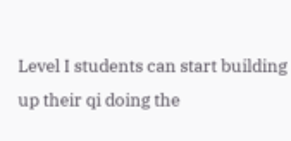Level I students can start building up their qi doing the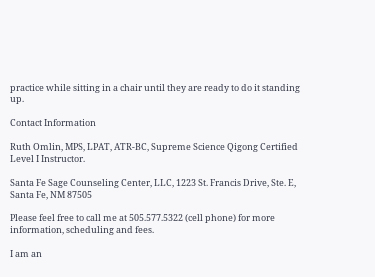practice while sitting in a chair until they are ready to do it standing up.

Contact Information

Ruth Omlin, MPS, LPAT, ATR-BC, Supreme Science Qigong Certified Level I Instructor.

Santa Fe Sage Counseling Center, LLC, 1223 St. Francis Drive, Ste. E, Santa Fe, NM 87505

Please feel free to call me at 505.577.5322 (cell phone) for more information, scheduling and fees.

I am an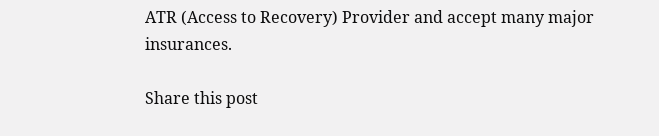ATR (Access to Recovery) Provider and accept many major insurances.

Share this post